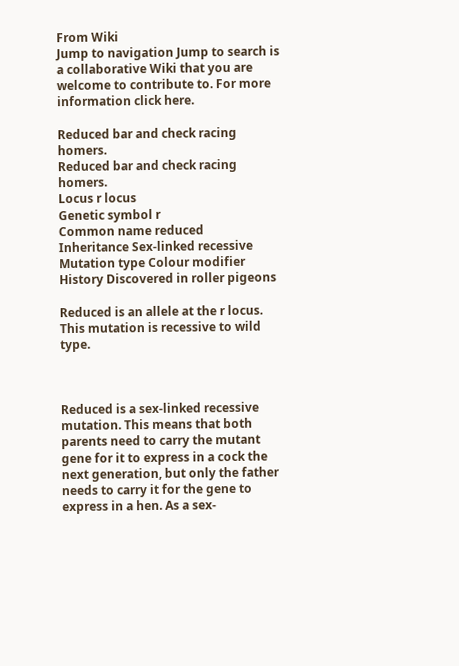From Wiki
Jump to navigation Jump to search is a collaborative Wiki that you are welcome to contribute to. For more information click here.

Reduced bar and check racing homers.
Reduced bar and check racing homers.
Locus r locus
Genetic symbol r
Common name reduced
Inheritance Sex-linked recessive
Mutation type Colour modifier
History Discovered in roller pigeons

Reduced is an allele at the r locus. This mutation is recessive to wild type.



Reduced is a sex-linked recessive mutation. This means that both parents need to carry the mutant gene for it to express in a cock the next generation, but only the father needs to carry it for the gene to express in a hen. As a sex-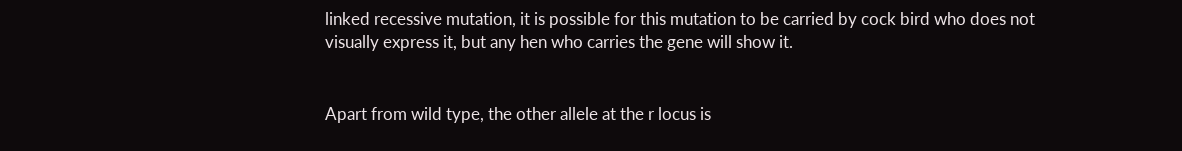linked recessive mutation, it is possible for this mutation to be carried by cock bird who does not visually express it, but any hen who carries the gene will show it.


Apart from wild type, the other allele at the r locus is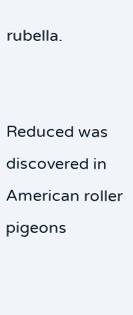rubella.


Reduced was discovered in American roller pigeons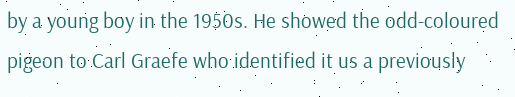by a young boy in the 1950s. He showed the odd-coloured pigeon to Carl Graefe who identified it us a previously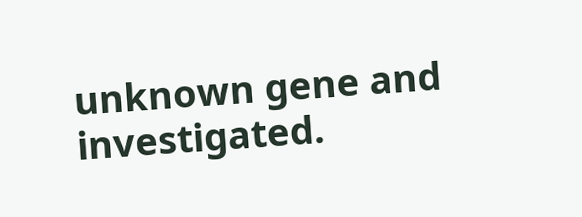unknown gene and investigated.